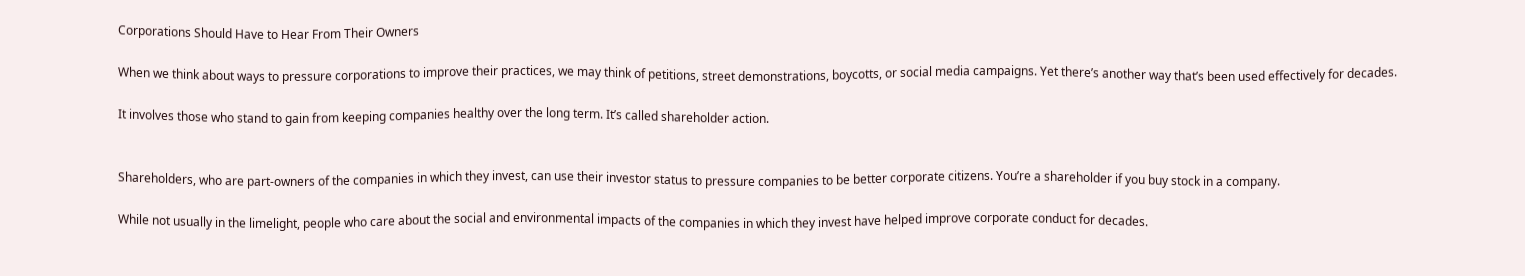Corporations Should Have to Hear From Their Owners

When we think about ways to pressure corporations to improve their practices, we may think of petitions, street demonstrations, boycotts, or social media campaigns. Yet there’s another way that’s been used effectively for decades.

It involves those who stand to gain from keeping companies healthy over the long term. It’s called shareholder action.


Shareholders, who are part-owners of the companies in which they invest, can use their investor status to pressure companies to be better corporate citizens. You’re a shareholder if you buy stock in a company.

While not usually in the limelight, people who care about the social and environmental impacts of the companies in which they invest have helped improve corporate conduct for decades.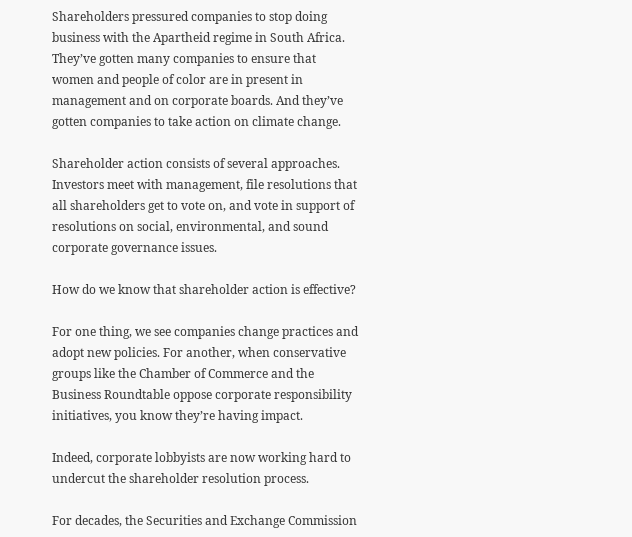Shareholders pressured companies to stop doing business with the Apartheid regime in South Africa. They’ve gotten many companies to ensure that women and people of color are in present in management and on corporate boards. And they’ve gotten companies to take action on climate change.

Shareholder action consists of several approaches. Investors meet with management, file resolutions that all shareholders get to vote on, and vote in support of resolutions on social, environmental, and sound corporate governance issues.

How do we know that shareholder action is effective?

For one thing, we see companies change practices and adopt new policies. For another, when conservative groups like the Chamber of Commerce and the Business Roundtable oppose corporate responsibility initiatives, you know they’re having impact.

Indeed, corporate lobbyists are now working hard to undercut the shareholder resolution process.

For decades, the Securities and Exchange Commission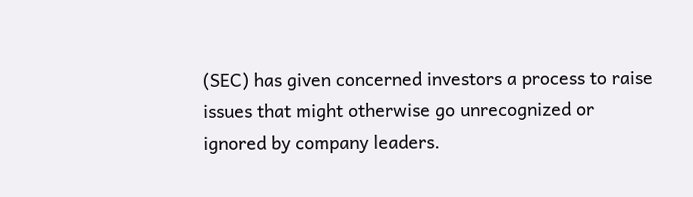(SEC) has given concerned investors a process to raise issues that might otherwise go unrecognized or ignored by company leaders.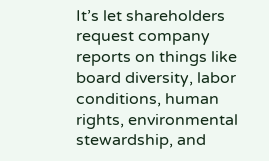It’s let shareholders request company reports on things like board diversity, labor conditions, human rights, environmental stewardship, and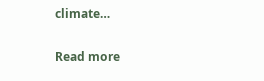climate…

Read more